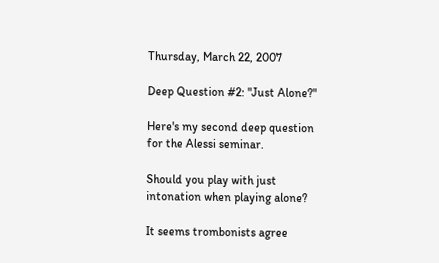Thursday, March 22, 2007

Deep Question #2: "Just Alone?"

Here's my second deep question for the Alessi seminar.

Should you play with just intonation when playing alone?

It seems trombonists agree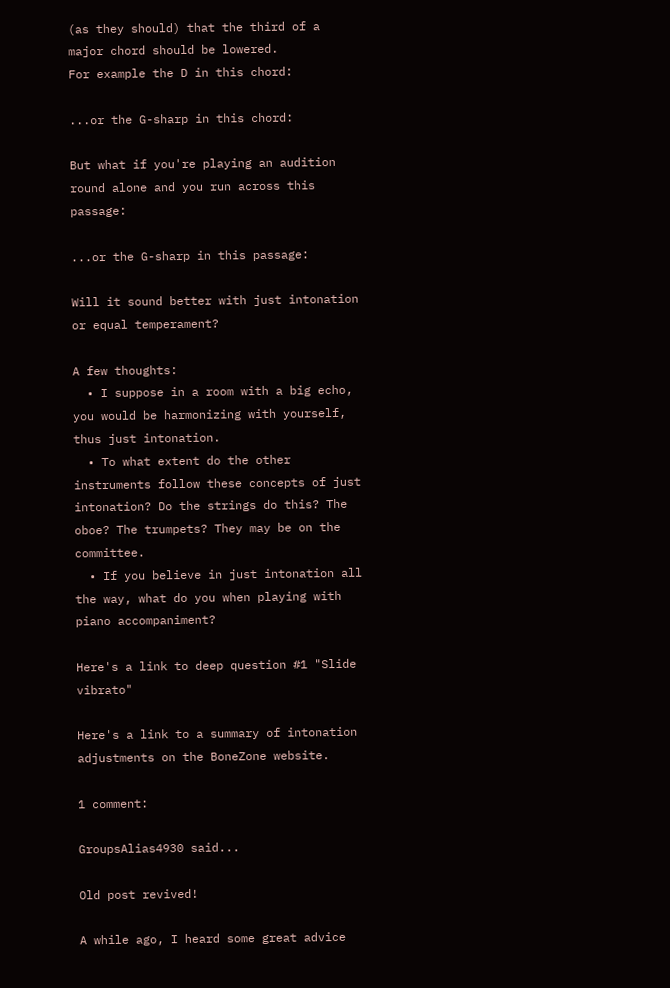(as they should) that the third of a major chord should be lowered.
For example the D in this chord:

...or the G-sharp in this chord:

But what if you're playing an audition round alone and you run across this passage:

...or the G-sharp in this passage:

Will it sound better with just intonation or equal temperament?

A few thoughts:
  • I suppose in a room with a big echo, you would be harmonizing with yourself, thus just intonation.
  • To what extent do the other instruments follow these concepts of just intonation? Do the strings do this? The oboe? The trumpets? They may be on the committee.
  • If you believe in just intonation all the way, what do you when playing with piano accompaniment?

Here's a link to deep question #1 "Slide vibrato"

Here's a link to a summary of intonation adjustments on the BoneZone website.

1 comment:

GroupsAlias4930 said...

Old post revived!

A while ago, I heard some great advice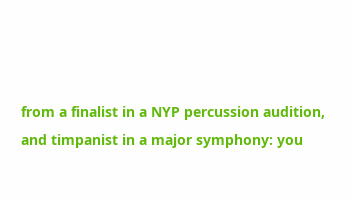from a finalist in a NYP percussion audition, and timpanist in a major symphony: you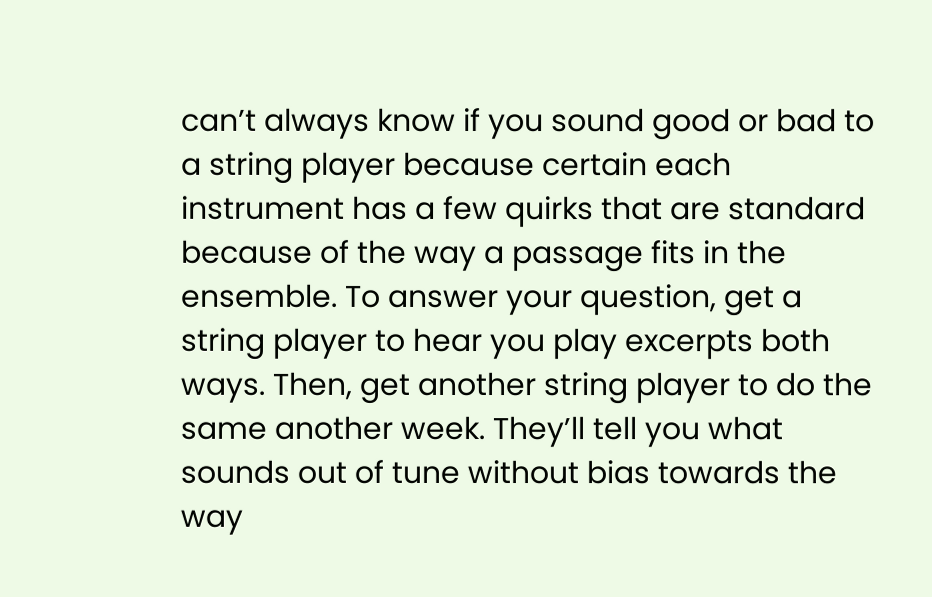can’t always know if you sound good or bad to a string player because certain each instrument has a few quirks that are standard because of the way a passage fits in the ensemble. To answer your question, get a string player to hear you play excerpts both ways. Then, get another string player to do the same another week. They’ll tell you what sounds out of tune without bias towards the way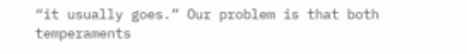“it usually goes.” Our problem is that both temperaments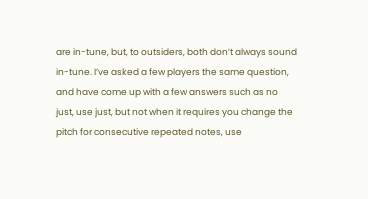are in-tune, but, to outsiders, both don’t always sound in-tune. I’ve asked a few players the same question, and have come up with a few answers such as no just, use just, but not when it requires you change the pitch for consecutive repeated notes, use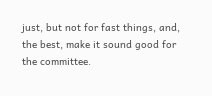just, but not for fast things, and, the best, make it sound good for the committee.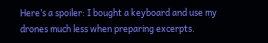Here’s a spoiler: I bought a keyboard and use my drones much less when preparing excerpts.